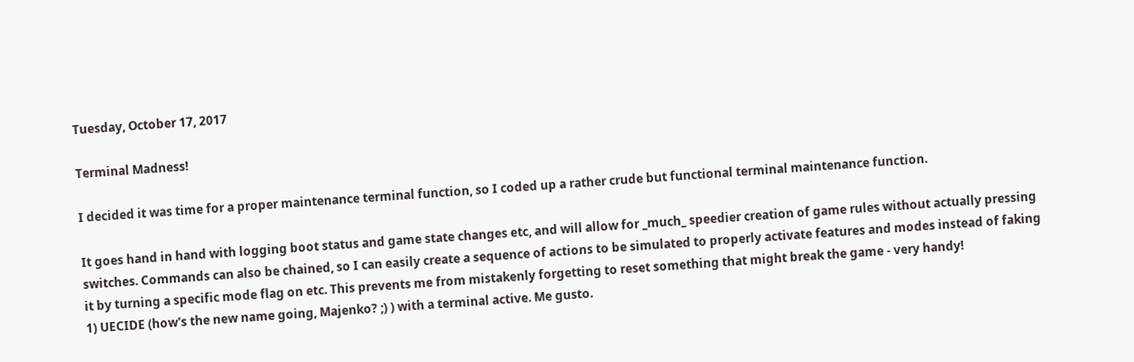Tuesday, October 17, 2017

Terminal Madness!

I decided it was time for a proper maintenance terminal function, so I coded up a rather crude but functional terminal maintenance function.

It goes hand in hand with logging boot status and game state changes etc, and will allow for _much_ speedier creation of game rules without actually pressing switches. Commands can also be chained, so I can easily create a sequence of actions to be simulated to properly activate features and modes instead of faking it by turning a specific mode flag on etc. This prevents me from mistakenly forgetting to reset something that might break the game - very handy!
1) UECIDE (how's the new name going, Majenko? ;) ) with a terminal active. Me gusto.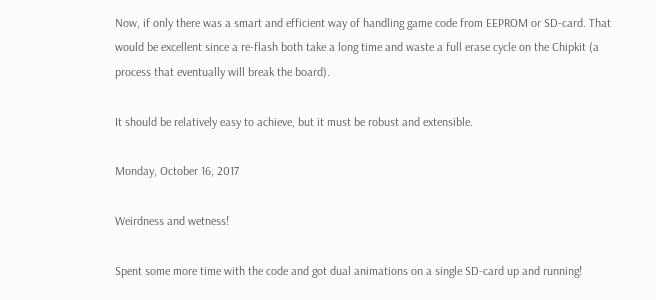Now, if only there was a smart and efficient way of handling game code from EEPROM or SD-card. That would be excellent since a re-flash both take a long time and waste a full erase cycle on the Chipkit (a process that eventually will break the board).

It should be relatively easy to achieve, but it must be robust and extensible.

Monday, October 16, 2017

Weirdness and wetness!

Spent some more time with the code and got dual animations on a single SD-card up and running!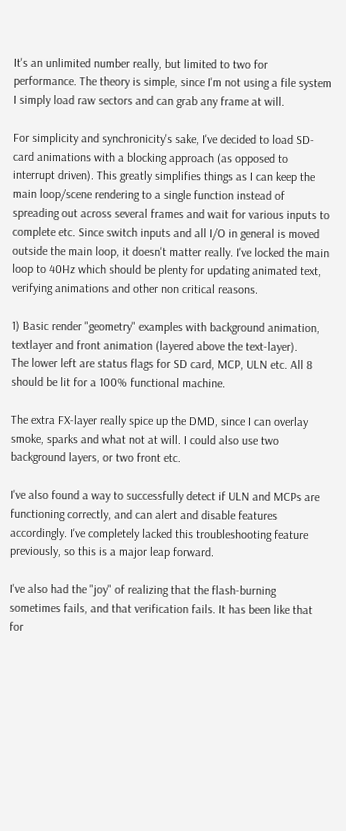It's an unlimited number really, but limited to two for performance. The theory is simple, since I'm not using a file system I simply load raw sectors and can grab any frame at will.

For simplicity and synchronicity's sake, I've decided to load SD-card animations with a blocking approach (as opposed to interrupt driven). This greatly simplifies things as I can keep the main loop/scene rendering to a single function instead of spreading out across several frames and wait for various inputs to complete etc. Since switch inputs and all I/O in general is moved outside the main loop, it doesn't matter really. I've locked the main loop to 40Hz which should be plenty for updating animated text, verifying animations and other non critical reasons.

1) Basic render "geometry" examples with background animation, textlayer and front animation (layered above the text-layer).
The lower left are status flags for SD card, MCP, ULN etc. All 8 should be lit for a 100% functional machine.

The extra FX-layer really spice up the DMD, since I can overlay smoke, sparks and what not at will. I could also use two background layers, or two front etc.

I've also found a way to successfully detect if ULN and MCPs are functioning correctly, and can alert and disable features accordingly. I've completely lacked this troubleshooting feature previously, so this is a major leap forward.

I've also had the "joy" of realizing that the flash-burning sometimes fails, and that verification fails. It has been like that for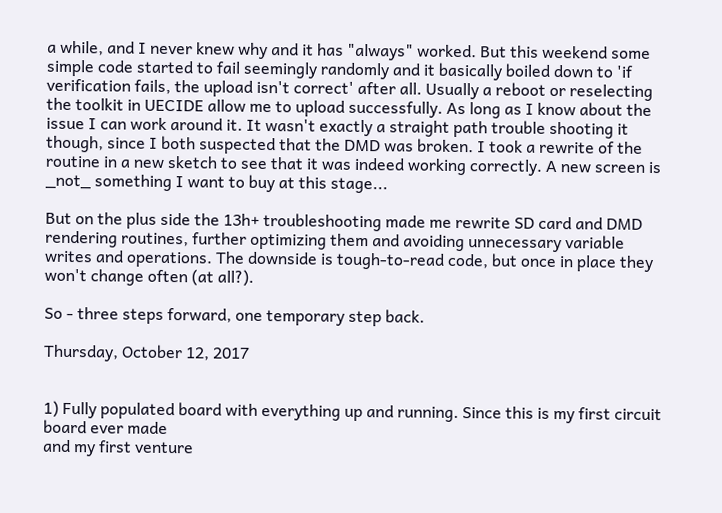a while, and I never knew why and it has "always" worked. But this weekend some simple code started to fail seemingly randomly and it basically boiled down to 'if verification fails, the upload isn't correct' after all. Usually a reboot or reselecting the toolkit in UECIDE allow me to upload successfully. As long as I know about the issue I can work around it. It wasn't exactly a straight path trouble shooting it though, since I both suspected that the DMD was broken. I took a rewrite of the routine in a new sketch to see that it was indeed working correctly. A new screen is _not_ something I want to buy at this stage...

But on the plus side the 13h+ troubleshooting made me rewrite SD card and DMD rendering routines, further optimizing them and avoiding unnecessary variable writes and operations. The downside is tough-to-read code, but once in place they won't change often (at all?).

So - three steps forward, one temporary step back.

Thursday, October 12, 2017


1) Fully populated board with everything up and running. Since this is my first circuit board ever made
and my first venture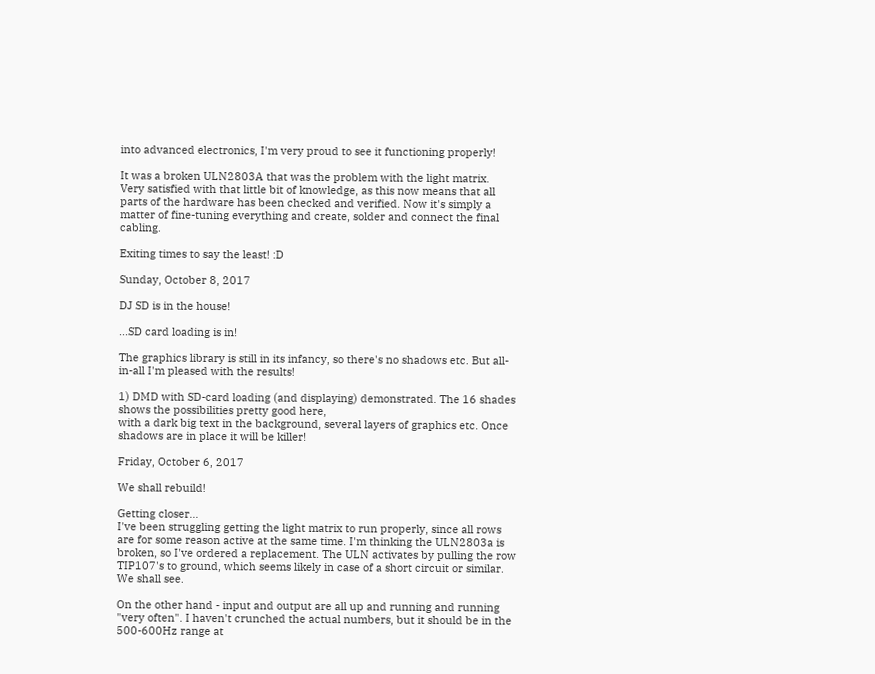into advanced electronics, I'm very proud to see it functioning properly!

It was a broken ULN2803A that was the problem with the light matrix.
Very satisfied with that little bit of knowledge, as this now means that all parts of the hardware has been checked and verified. Now it's simply a matter of fine-tuning everything and create, solder and connect the final cabling.

Exiting times to say the least! :D

Sunday, October 8, 2017

DJ SD is in the house!

...SD card loading is in!

The graphics library is still in its infancy, so there's no shadows etc. But all-in-all I'm pleased with the results!

1) DMD with SD-card loading (and displaying) demonstrated. The 16 shades shows the possibilities pretty good here,
with a dark big text in the background, several layers of graphics etc. Once shadows are in place it will be killer!

Friday, October 6, 2017

We shall rebuild!

Getting closer...
I've been struggling getting the light matrix to run properly, since all rows are for some reason active at the same time. I'm thinking the ULN2803a is broken, so I've ordered a replacement. The ULN activates by pulling the row TIP107's to ground, which seems likely in case of a short circuit or similar. We shall see.

On the other hand - input and output are all up and running and running "very often". I haven't crunched the actual numbers, but it should be in the 500-600Hz range at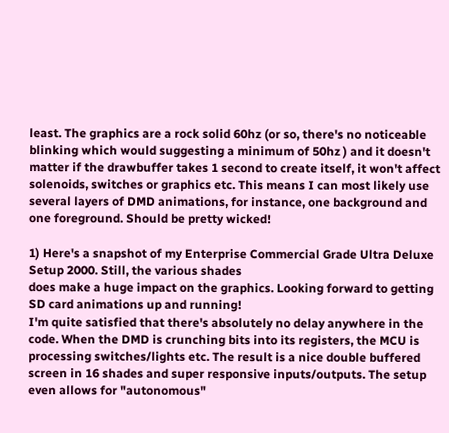least. The graphics are a rock solid 60hz (or so, there's no noticeable blinking which would suggesting a minimum of 50hz ) and it doesn't matter if the drawbuffer takes 1 second to create itself, it won't affect solenoids, switches or graphics etc. This means I can most likely use several layers of DMD animations, for instance, one background and one foreground. Should be pretty wicked!

1) Here's a snapshot of my Enterprise Commercial Grade Ultra Deluxe Setup 2000. Still, the various shades
does make a huge impact on the graphics. Looking forward to getting SD card animations up and running!
I'm quite satisfied that there's absolutely no delay anywhere in the code. When the DMD is crunching bits into its registers, the MCU is processing switches/lights etc. The result is a nice double buffered screen in 16 shades and super responsive inputs/outputs. The setup even allows for "autonomous"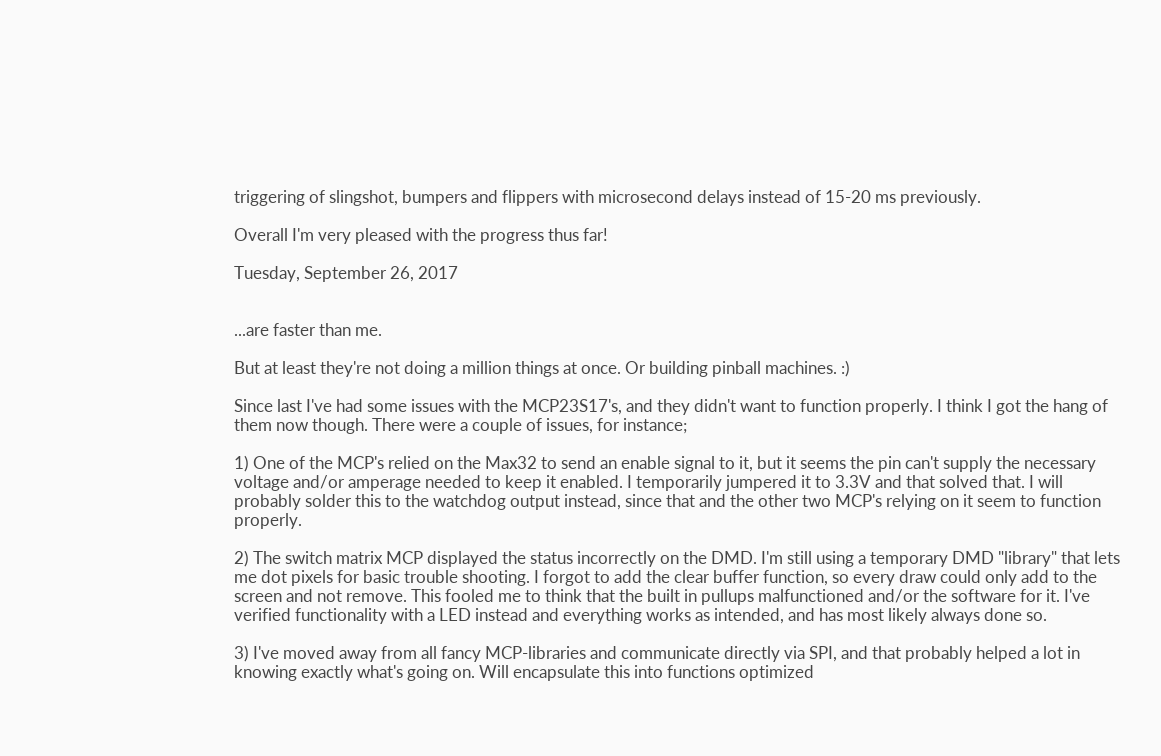triggering of slingshot, bumpers and flippers with microsecond delays instead of 15-20 ms previously.

Overall I'm very pleased with the progress thus far!

Tuesday, September 26, 2017


...are faster than me.

But at least they're not doing a million things at once. Or building pinball machines. :)

Since last I've had some issues with the MCP23S17's, and they didn't want to function properly. I think I got the hang of them now though. There were a couple of issues, for instance;

1) One of the MCP's relied on the Max32 to send an enable signal to it, but it seems the pin can't supply the necessary voltage and/or amperage needed to keep it enabled. I temporarily jumpered it to 3.3V and that solved that. I will probably solder this to the watchdog output instead, since that and the other two MCP's relying on it seem to function properly.

2) The switch matrix MCP displayed the status incorrectly on the DMD. I'm still using a temporary DMD "library" that lets me dot pixels for basic trouble shooting. I forgot to add the clear buffer function, so every draw could only add to the screen and not remove. This fooled me to think that the built in pullups malfunctioned and/or the software for it. I've verified functionality with a LED instead and everything works as intended, and has most likely always done so.

3) I've moved away from all fancy MCP-libraries and communicate directly via SPI, and that probably helped a lot in knowing exactly what's going on. Will encapsulate this into functions optimized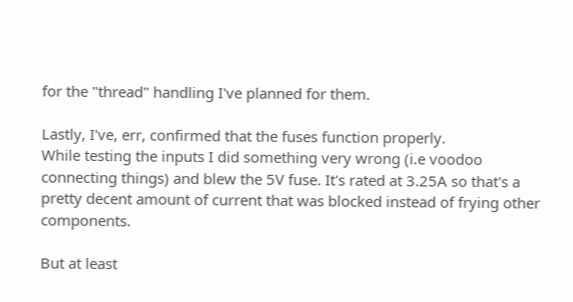for the "thread" handling I've planned for them.

Lastly, I've, err, confirmed that the fuses function properly.
While testing the inputs I did something very wrong (i.e voodoo connecting things) and blew the 5V fuse. It's rated at 3.25A so that's a pretty decent amount of current that was blocked instead of frying other components.

But at least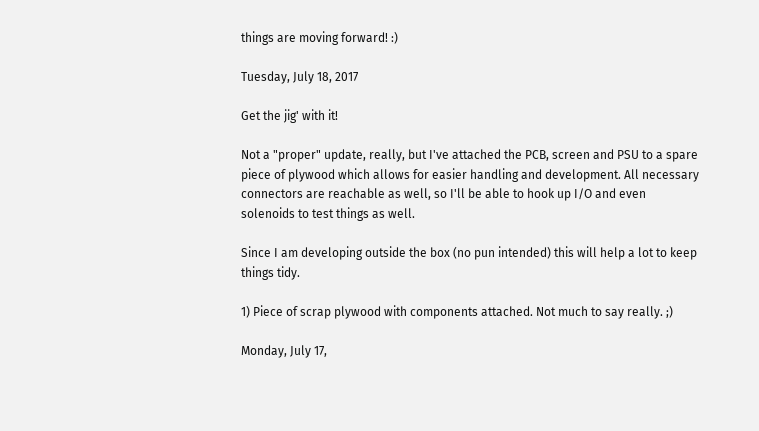things are moving forward! :)

Tuesday, July 18, 2017

Get the jig' with it!

Not a "proper" update, really, but I've attached the PCB, screen and PSU to a spare piece of plywood which allows for easier handling and development. All necessary connectors are reachable as well, so I'll be able to hook up I/O and even solenoids to test things as well.

Since I am developing outside the box (no pun intended) this will help a lot to keep things tidy.

1) Piece of scrap plywood with components attached. Not much to say really. ;)

Monday, July 17,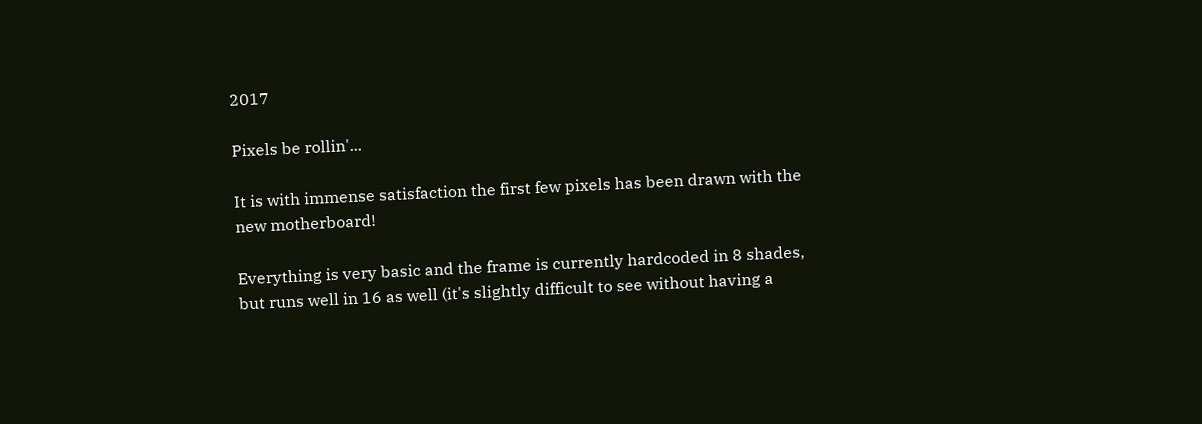2017

Pixels be rollin'...

It is with immense satisfaction the first few pixels has been drawn with the new motherboard!

Everything is very basic and the frame is currently hardcoded in 8 shades, but runs well in 16 as well (it's slightly difficult to see without having a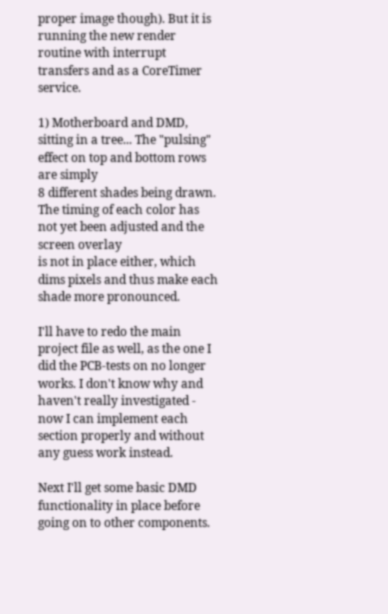proper image though). But it is running the new render routine with interrupt transfers and as a CoreTimer service.

1) Motherboard and DMD, sitting in a tree... The "pulsing" effect on top and bottom rows are simply
8 different shades being drawn. The timing of each color has not yet been adjusted and the screen overlay
is not in place either, which dims pixels and thus make each shade more pronounced.

I'll have to redo the main project file as well, as the one I did the PCB-tests on no longer works. I don't know why and haven't really investigated - now I can implement each section properly and without any guess work instead.

Next I'll get some basic DMD functionality in place before going on to other components.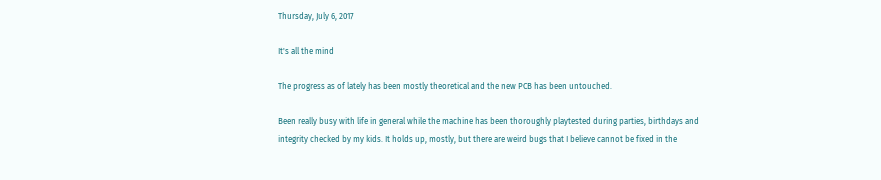Thursday, July 6, 2017

It's all the mind

The progress as of lately has been mostly theoretical and the new PCB has been untouched.

Been really busy with life in general while the machine has been thoroughly playtested during parties, birthdays and integrity checked by my kids. It holds up, mostly, but there are weird bugs that I believe cannot be fixed in the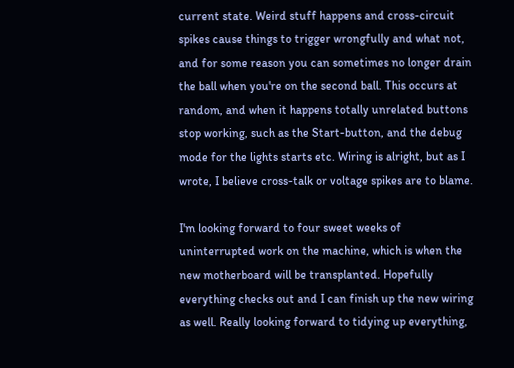current state. Weird stuff happens and cross-circuit spikes cause things to trigger wrongfully and what not, and for some reason you can sometimes no longer drain the ball when you're on the second ball. This occurs at random, and when it happens totally unrelated buttons stop working, such as the Start-button, and the debug mode for the lights starts etc. Wiring is alright, but as I wrote, I believe cross-talk or voltage spikes are to blame.

I'm looking forward to four sweet weeks of uninterrupted work on the machine, which is when the new motherboard will be transplanted. Hopefully everything checks out and I can finish up the new wiring as well. Really looking forward to tidying up everything,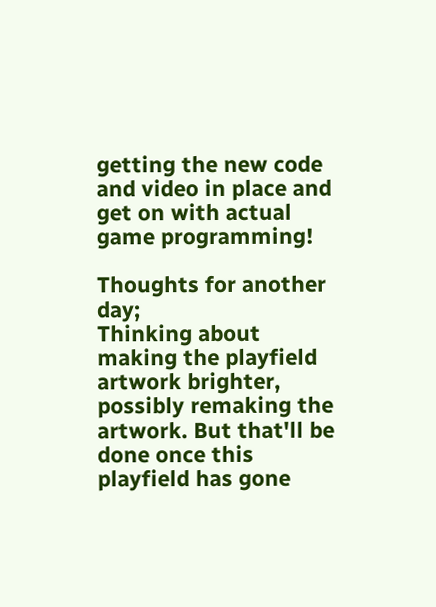getting the new code and video in place and get on with actual game programming!

Thoughts for another day;
Thinking about making the playfield artwork brighter, possibly remaking the artwork. But that'll be done once this playfield has gone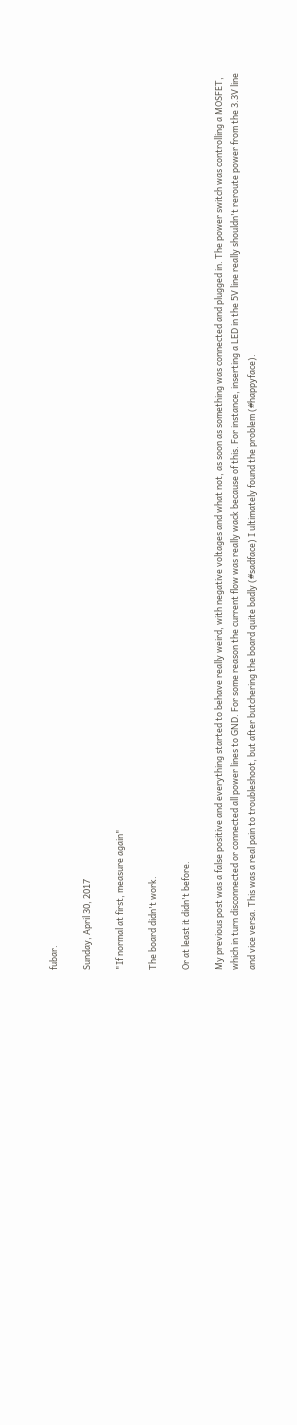fubar.

Sunday, April 30, 2017

"If normal at first, measure again"

The board didn't work.

Or at least it didn't before.

My previous post was a false positive and everything started to behave really weird, with negative voltages and what not, as soon as something was connected and plugged in. The power switch was controlling a MOSFET, which in turn disconnected or connected all power lines to GND. For some reason the current flow was really wack because of this. For instance, inserting a LED in the 5V line really shouldn't reroute power from the 3.3V line and vice versa. This was a real pain to troubleshoot, but after butchering the board quite badly (#sadface) I ultimately found the problem (#happyface).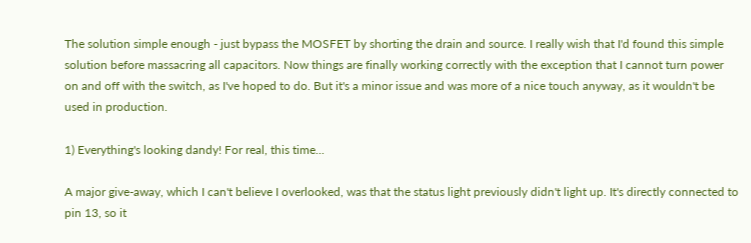The solution simple enough - just bypass the MOSFET by shorting the drain and source. I really wish that I'd found this simple solution before massacring all capacitors. Now things are finally working correctly with the exception that I cannot turn power on and off with the switch, as I've hoped to do. But it's a minor issue and was more of a nice touch anyway, as it wouldn't be used in production.

1) Everything's looking dandy! For real, this time...

A major give-away, which I can't believe I overlooked, was that the status light previously didn't light up. It's directly connected to pin 13, so it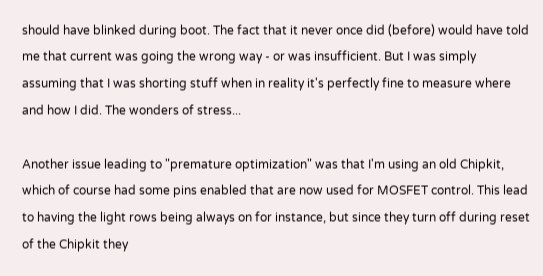should have blinked during boot. The fact that it never once did (before) would have told me that current was going the wrong way - or was insufficient. But I was simply assuming that I was shorting stuff when in reality it's perfectly fine to measure where and how I did. The wonders of stress...

Another issue leading to "premature optimization" was that I'm using an old Chipkit, which of course had some pins enabled that are now used for MOSFET control. This lead to having the light rows being always on for instance, but since they turn off during reset of the Chipkit they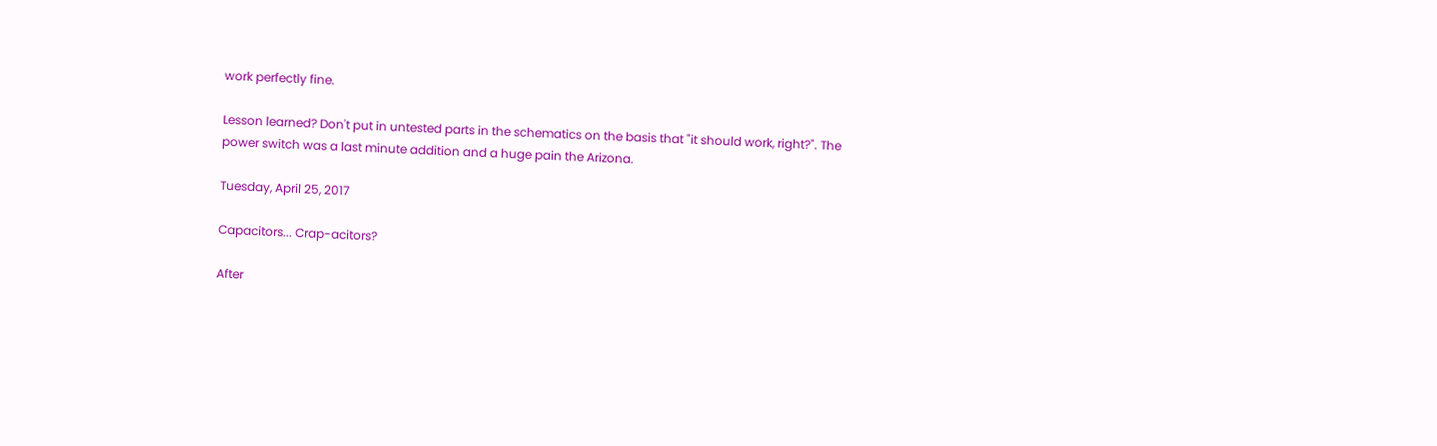work perfectly fine.

Lesson learned? Don't put in untested parts in the schematics on the basis that "it should work, right?". The power switch was a last minute addition and a huge pain the Arizona.

Tuesday, April 25, 2017

Capacitors... Crap-acitors?

After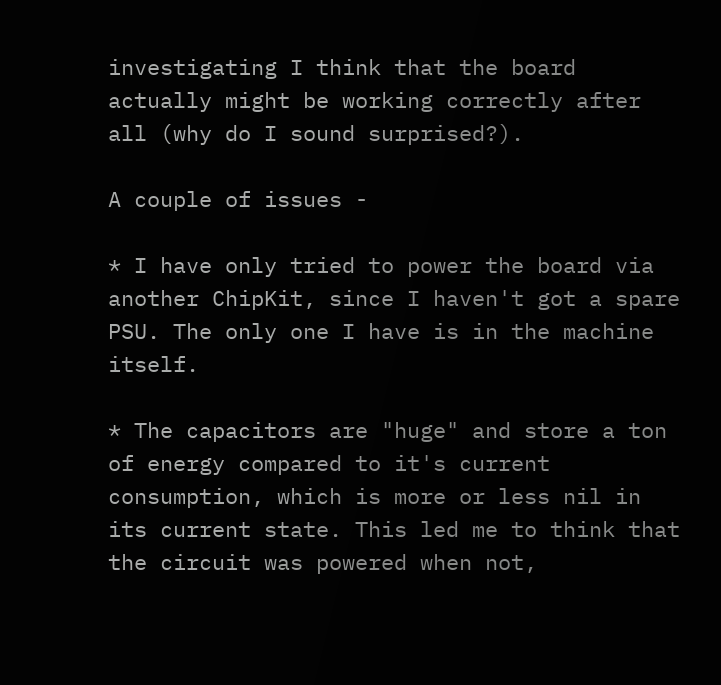investigating I think that the board actually might be working correctly after all (why do I sound surprised?).

A couple of issues -

* I have only tried to power the board via another ChipKit, since I haven't got a spare PSU. The only one I have is in the machine itself.

* The capacitors are "huge" and store a ton of energy compared to it's current consumption, which is more or less nil in its current state. This led me to think that the circuit was powered when not,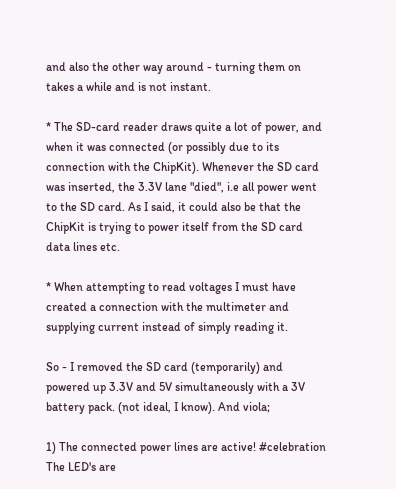and also the other way around - turning them on takes a while and is not instant.

* The SD-card reader draws quite a lot of power, and when it was connected (or possibly due to its connection with the ChipKit). Whenever the SD card was inserted, the 3.3V lane "died", i.e all power went to the SD card. As I said, it could also be that the ChipKit is trying to power itself from the SD card data lines etc.

* When attempting to read voltages I must have created a connection with the multimeter and supplying current instead of simply reading it.

So - I removed the SD card (temporarily) and powered up 3.3V and 5V simultaneously with a 3V battery pack. (not ideal, I know). And viola;

1) The connected power lines are active! #celebration
The LED's are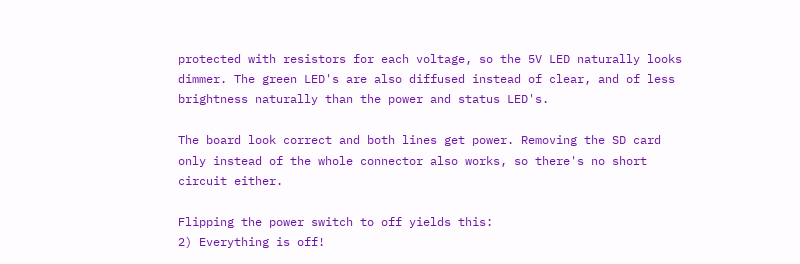protected with resistors for each voltage, so the 5V LED naturally looks dimmer. The green LED's are also diffused instead of clear, and of less brightness naturally than the power and status LED's.

The board look correct and both lines get power. Removing the SD card only instead of the whole connector also works, so there's no short circuit either.

Flipping the power switch to off yields this:
2) Everything is off!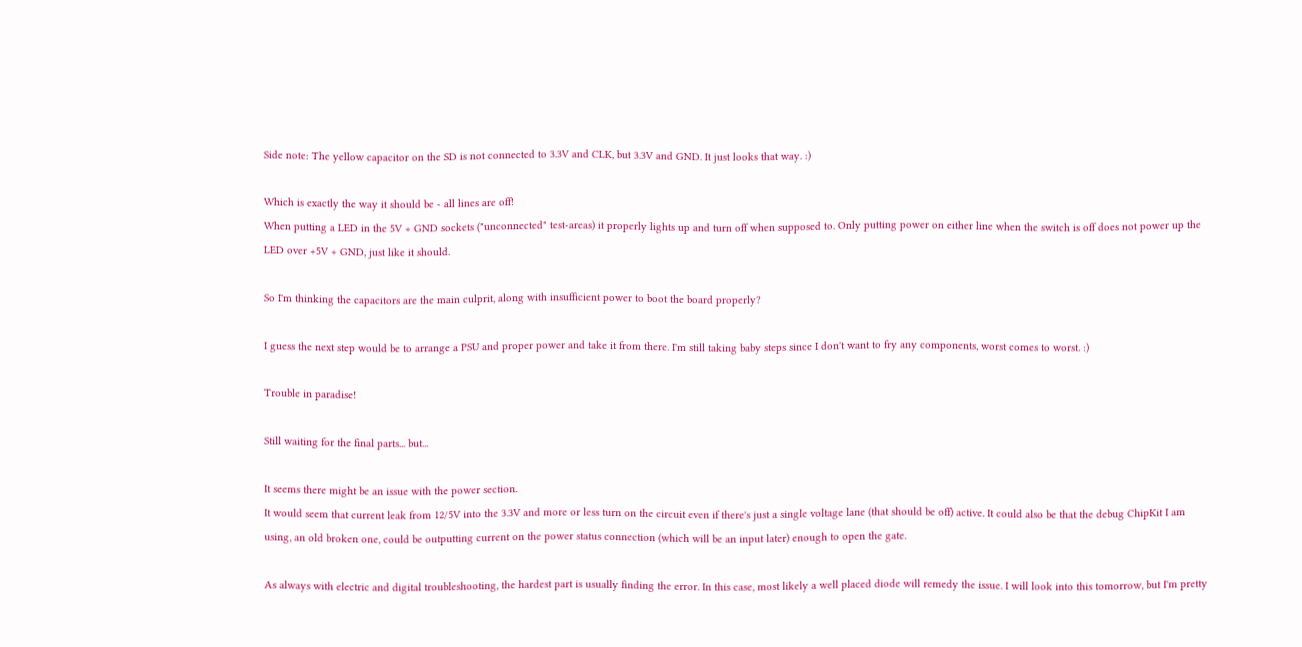Side note: The yellow capacitor on the SD is not connected to 3.3V and CLK, but 3.3V and GND. It just looks that way. :)

Which is exactly the way it should be - all lines are off!
When putting a LED in the 5V + GND sockets ("unconnected" test-areas) it properly lights up and turn off when supposed to. Only putting power on either line when the switch is off does not power up the LED over +5V + GND, just like it should.

So I'm thinking the capacitors are the main culprit, along with insufficient power to boot the board properly?

I guess the next step would be to arrange a PSU and proper power and take it from there. I'm still taking baby steps since I don't want to fry any components, worst comes to worst. :)

Trouble in paradise!

Still waiting for the final parts... but...

It seems there might be an issue with the power section.
It would seem that current leak from 12/5V into the 3.3V and more or less turn on the circuit even if there's just a single voltage lane (that should be off) active. It could also be that the debug ChipKit I am using, an old broken one, could be outputting current on the power status connection (which will be an input later) enough to open the gate.

As always with electric and digital troubleshooting, the hardest part is usually finding the error. In this case, most likely a well placed diode will remedy the issue. I will look into this tomorrow, but I'm pretty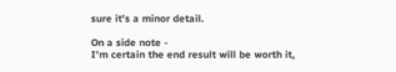sure it's a minor detail.

On a side note -
I'm certain the end result will be worth it,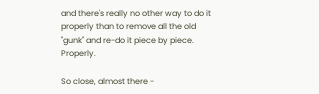and there's really no other way to do it properly than to remove all the old "gunk" and re-do it piece by piece. Properly.

So close, almost there -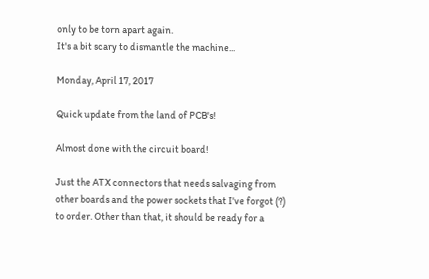only to be torn apart again.
It's a bit scary to dismantle the machine...

Monday, April 17, 2017

Quick update from the land of PCB's!

Almost done with the circuit board!

Just the ATX connectors that needs salvaging from other boards and the power sockets that I've forgot (?) to order. Other than that, it should be ready for a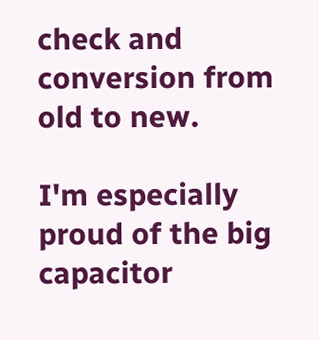check and conversion from old to new.

I'm especially proud of the big capacitor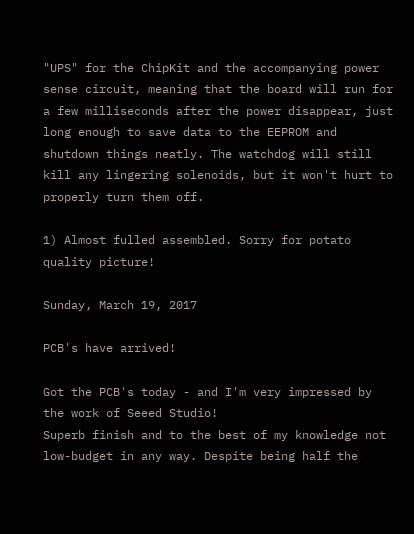"UPS" for the ChipKit and the accompanying power sense circuit, meaning that the board will run for a few milliseconds after the power disappear, just long enough to save data to the EEPROM and shutdown things neatly. The watchdog will still kill any lingering solenoids, but it won't hurt to properly turn them off.

1) Almost fulled assembled. Sorry for potato quality picture!

Sunday, March 19, 2017

PCB's have arrived!

Got the PCB's today - and I'm very impressed by the work of Seeed Studio!
Superb finish and to the best of my knowledge not low-budget in any way. Despite being half the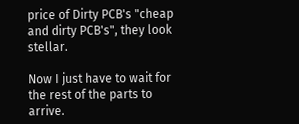price of Dirty PCB's "cheap and dirty PCB's", they look stellar.

Now I just have to wait for the rest of the parts to arrive.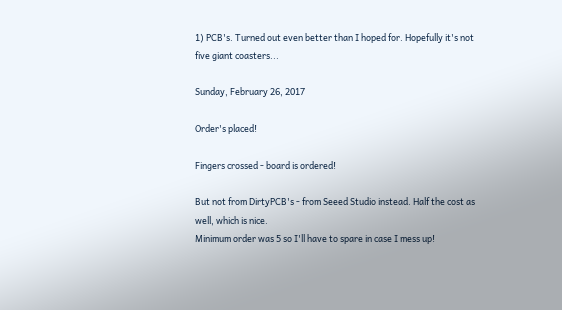1) PCB's. Turned out even better than I hoped for. Hopefully it's not five giant coasters...

Sunday, February 26, 2017

Order's placed!

Fingers crossed - board is ordered!

But not from DirtyPCB's - from Seeed Studio instead. Half the cost as well, which is nice.
Minimum order was 5 so I'll have to spare in case I mess up!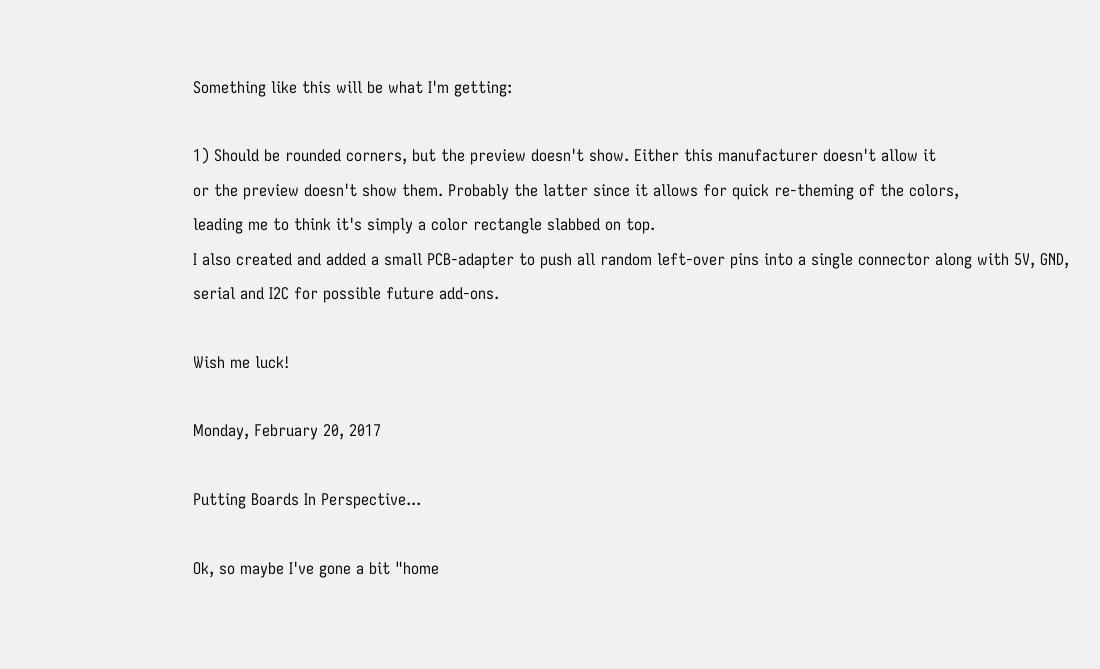Something like this will be what I'm getting:

1) Should be rounded corners, but the preview doesn't show. Either this manufacturer doesn't allow it
or the preview doesn't show them. Probably the latter since it allows for quick re-theming of the colors,
leading me to think it's simply a color rectangle slabbed on top.
I also created and added a small PCB-adapter to push all random left-over pins into a single connector along with 5V, GND, serial and I2C for possible future add-ons.

Wish me luck!

Monday, February 20, 2017

Putting Boards In Perspective...

Ok, so maybe I've gone a bit "home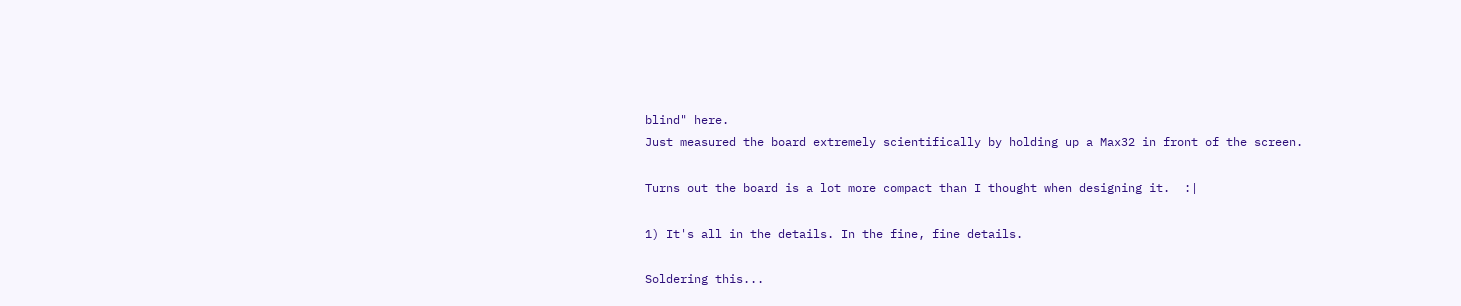blind" here.
Just measured the board extremely scientifically by holding up a Max32 in front of the screen.

Turns out the board is a lot more compact than I thought when designing it.  :|

1) It's all in the details. In the fine, fine details.

Soldering this...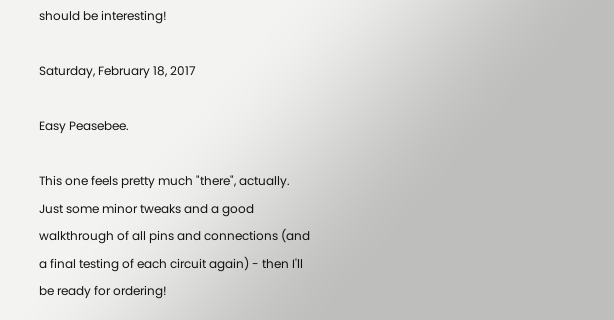should be interesting!

Saturday, February 18, 2017

Easy Peasebee.

This one feels pretty much "there", actually.
Just some minor tweaks and a good walkthrough of all pins and connections (and a final testing of each circuit again) - then I'll be ready for ordering!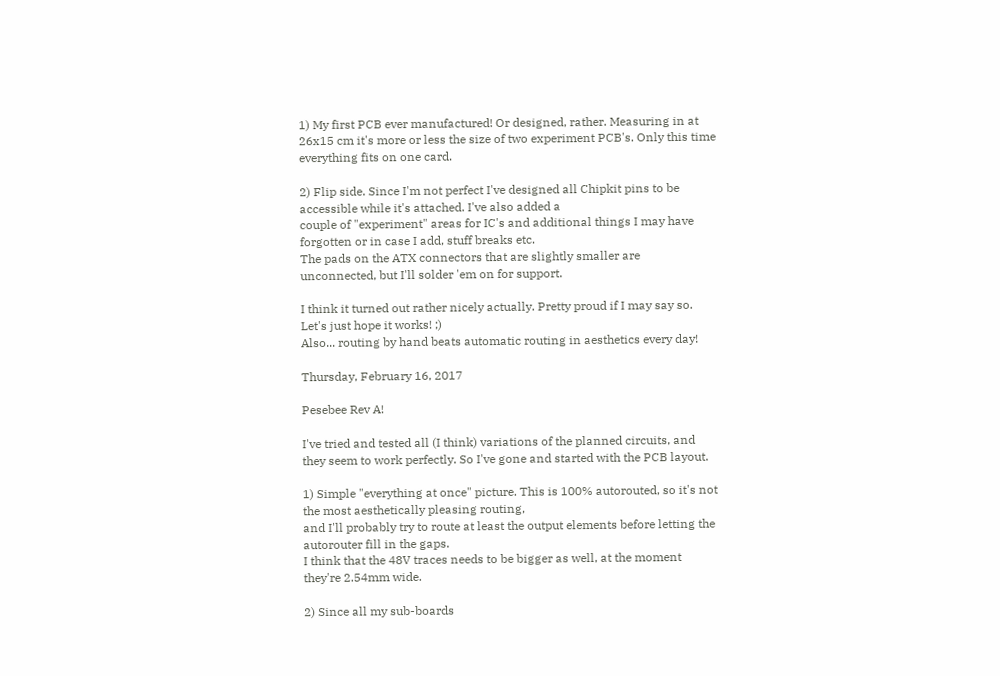1) My first PCB ever manufactured! Or designed, rather. Measuring in at 26x15 cm it's more or less the size of two experiment PCB's. Only this time everything fits on one card.

2) Flip side. Since I'm not perfect I've designed all Chipkit pins to be accessible while it's attached. I've also added a
couple of "experiment" areas for IC's and additional things I may have forgotten or in case I add, stuff breaks etc.
The pads on the ATX connectors that are slightly smaller are unconnected, but I'll solder 'em on for support.

I think it turned out rather nicely actually. Pretty proud if I may say so. Let's just hope it works! ;)
Also... routing by hand beats automatic routing in aesthetics every day!

Thursday, February 16, 2017

Pesebee Rev A!

I've tried and tested all (I think) variations of the planned circuits, and they seem to work perfectly. So I've gone and started with the PCB layout.

1) Simple "everything at once" picture. This is 100% autorouted, so it's not the most aesthetically pleasing routing,
and I'll probably try to route at least the output elements before letting the autorouter fill in the gaps.
I think that the 48V traces needs to be bigger as well, at the moment they're 2.54mm wide.

2) Since all my sub-boards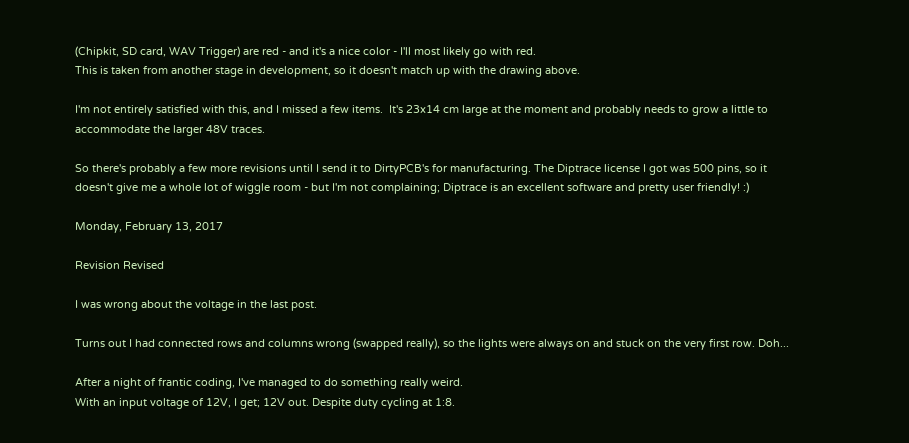(Chipkit, SD card, WAV Trigger) are red - and it's a nice color - I'll most likely go with red.
This is taken from another stage in development, so it doesn't match up with the drawing above.

I'm not entirely satisfied with this, and I missed a few items.  It's 23x14 cm large at the moment and probably needs to grow a little to accommodate the larger 48V traces.

So there's probably a few more revisions until I send it to DirtyPCB's for manufacturing. The Diptrace license I got was 500 pins, so it doesn't give me a whole lot of wiggle room - but I'm not complaining; Diptrace is an excellent software and pretty user friendly! :)

Monday, February 13, 2017

Revision Revised

I was wrong about the voltage in the last post.

Turns out I had connected rows and columns wrong (swapped really), so the lights were always on and stuck on the very first row. Doh...

After a night of frantic coding, I've managed to do something really weird.
With an input voltage of 12V, I get; 12V out. Despite duty cycling at 1:8.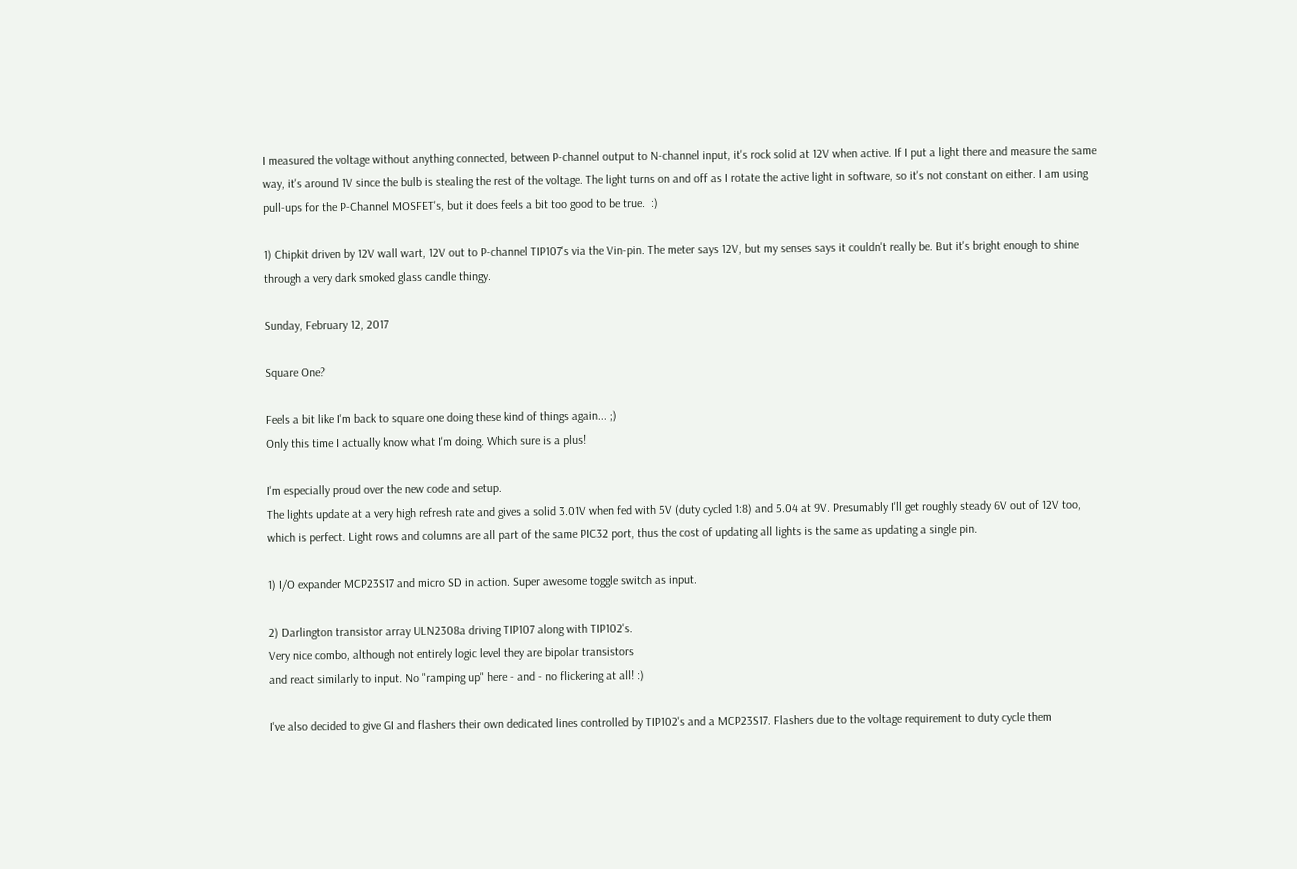I measured the voltage without anything connected, between P-channel output to N-channel input, it's rock solid at 12V when active. If I put a light there and measure the same way, it's around 1V since the bulb is stealing the rest of the voltage. The light turns on and off as I rotate the active light in software, so it's not constant on either. I am using pull-ups for the P-Channel MOSFET's, but it does feels a bit too good to be true.  :)

1) Chipkit driven by 12V wall wart, 12V out to P-channel TIP107's via the Vin-pin. The meter says 12V, but my senses says it couldn't really be. But it's bright enough to shine through a very dark smoked glass candle thingy.

Sunday, February 12, 2017

Square One?

Feels a bit like I'm back to square one doing these kind of things again... ;)
Only this time I actually know what I'm doing. Which sure is a plus!

I'm especially proud over the new code and setup.
The lights update at a very high refresh rate and gives a solid 3.01V when fed with 5V (duty cycled 1:8) and 5.04 at 9V. Presumably I'll get roughly steady 6V out of 12V too, which is perfect. Light rows and columns are all part of the same PIC32 port, thus the cost of updating all lights is the same as updating a single pin.

1) I/O expander MCP23S17 and micro SD in action. Super awesome toggle switch as input.

2) Darlington transistor array ULN2308a driving TIP107 along with TIP102's.
Very nice combo, although not entirely logic level they are bipolar transistors
and react similarly to input. No "ramping up" here - and - no flickering at all! :)

I've also decided to give GI and flashers their own dedicated lines controlled by TIP102's and a MCP23S17. Flashers due to the voltage requirement to duty cycle them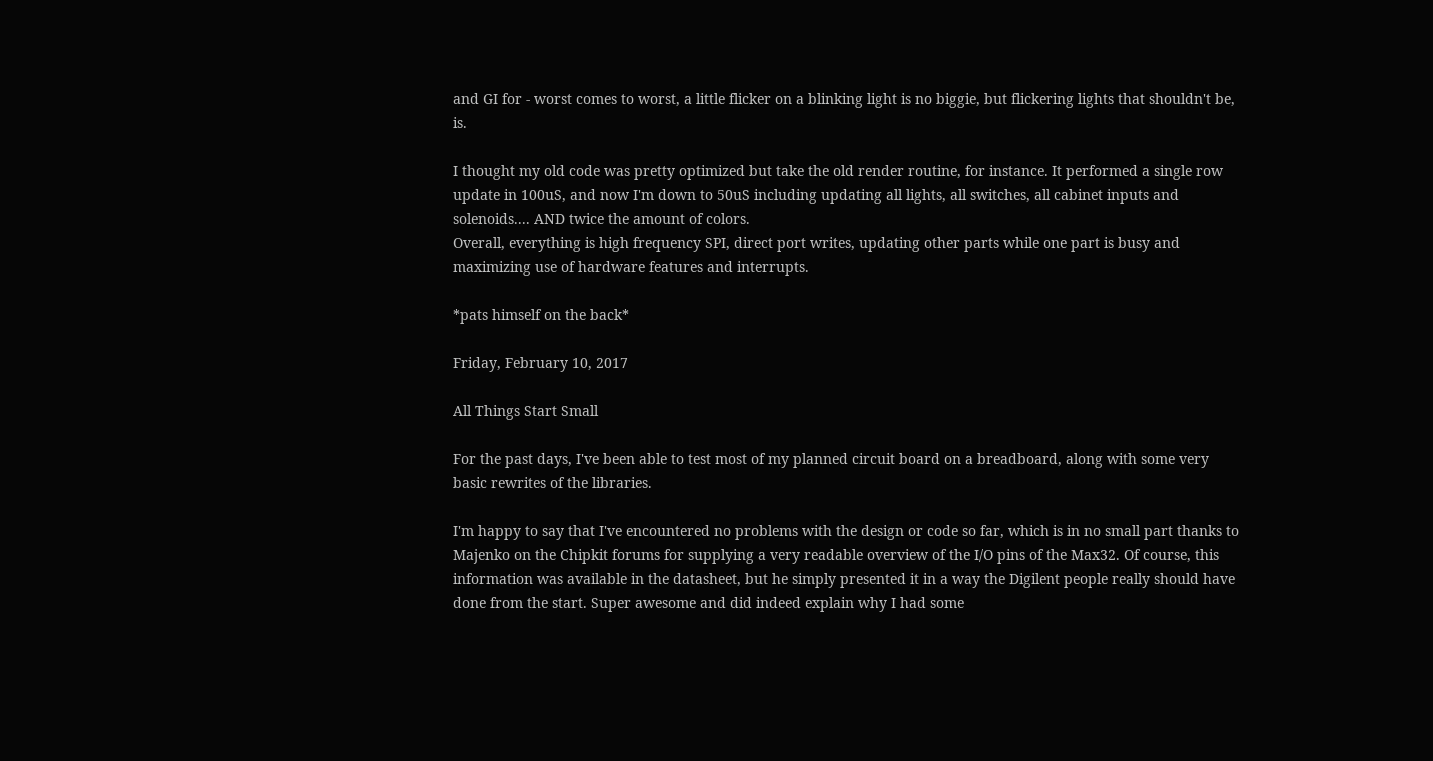and GI for - worst comes to worst, a little flicker on a blinking light is no biggie, but flickering lights that shouldn't be, is.

I thought my old code was pretty optimized but take the old render routine, for instance. It performed a single row update in 100uS, and now I'm down to 50uS including updating all lights, all switches, all cabinet inputs and solenoids.... AND twice the amount of colors.
Overall, everything is high frequency SPI, direct port writes, updating other parts while one part is busy and maximizing use of hardware features and interrupts.

*pats himself on the back*

Friday, February 10, 2017

All Things Start Small

For the past days, I've been able to test most of my planned circuit board on a breadboard, along with some very basic rewrites of the libraries.

I'm happy to say that I've encountered no problems with the design or code so far, which is in no small part thanks to Majenko on the Chipkit forums for supplying a very readable overview of the I/O pins of the Max32. Of course, this information was available in the datasheet, but he simply presented it in a way the Digilent people really should have done from the start. Super awesome and did indeed explain why I had some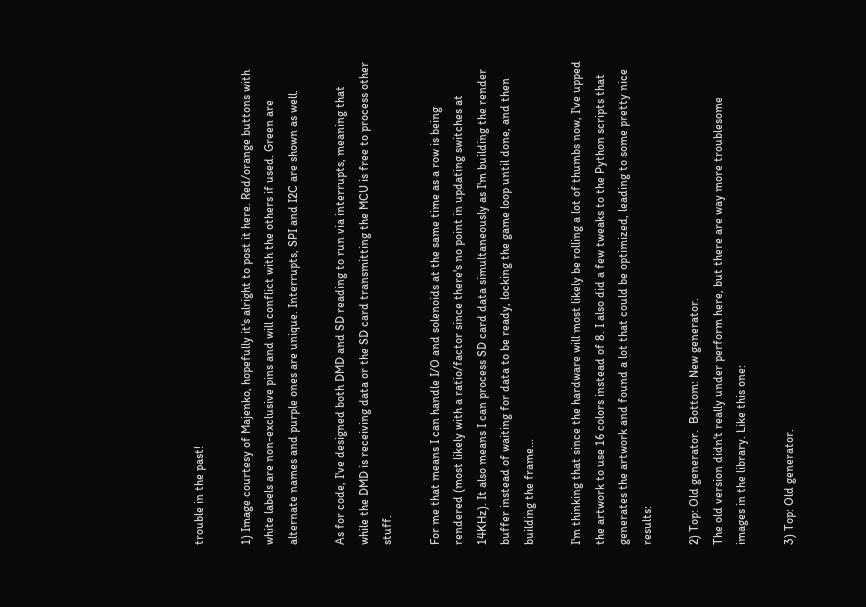trouble in the past!

1) Image courtesy of Majenko, hopefully it's alright to post it here. Red/orange buttons with white labels are non-exclusive pins and will conflict with the others if used. Green are alternate names and purple ones are unique. Interrupts, SPI and I2C are shown as well.

As for code, I've designed both DMD and SD reading to run via interrupts, meaning that while the DMD is receiving data or the SD card transmitting the MCU is free to process other stuff.

For me that means I can handle I/O and solenoids at the same time as a row is being rendered (most likely with a ratio/factor since there's no point in updating switches at 14KHz). It also means I can process SD card data simultaneously as I'm building the render buffer instead of waiting for data to be ready, locking the game loop until done, and then building the frame...

I'm thinking that since the hardware will most likely be rolling a lot of thumbs now, I've upped the artwork to use 16 colors instead of 8. I also did a few tweaks to the Python scripts that generates the artwork and found a lot that could be optimized, leading to some pretty nice results:

2) Top: Old generator.  Bottom: New generator.
The old version didn't really under perform here, but there are way more troublesome images in the library. Like this one:

3) Top: Old generator.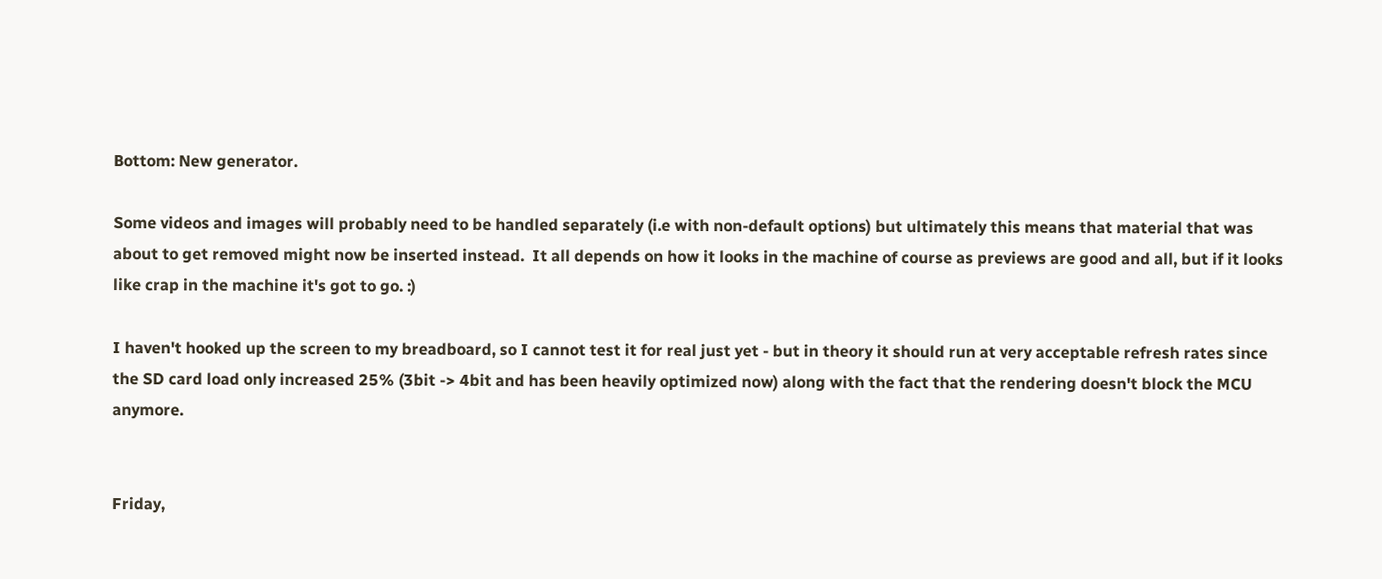Bottom: New generator.

Some videos and images will probably need to be handled separately (i.e with non-default options) but ultimately this means that material that was about to get removed might now be inserted instead.  It all depends on how it looks in the machine of course as previews are good and all, but if it looks like crap in the machine it's got to go. :)

I haven't hooked up the screen to my breadboard, so I cannot test it for real just yet - but in theory it should run at very acceptable refresh rates since the SD card load only increased 25% (3bit -> 4bit and has been heavily optimized now) along with the fact that the rendering doesn't block the MCU anymore.


Friday,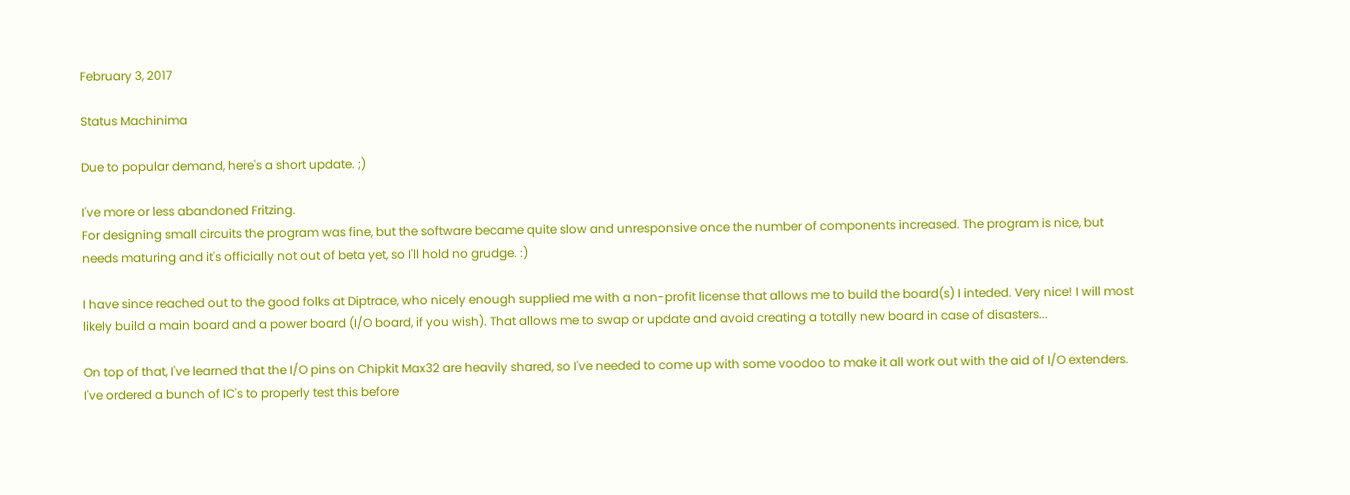February 3, 2017

Status Machinima

Due to popular demand, here's a short update. ;)

I've more or less abandoned Fritzing.
For designing small circuits the program was fine, but the software became quite slow and unresponsive once the number of components increased. The program is nice, but needs maturing and it's officially not out of beta yet, so I'll hold no grudge. :)

I have since reached out to the good folks at Diptrace, who nicely enough supplied me with a non-profit license that allows me to build the board(s) I inteded. Very nice! I will most likely build a main board and a power board (I/O board, if you wish). That allows me to swap or update and avoid creating a totally new board in case of disasters...

On top of that, I've learned that the I/O pins on Chipkit Max32 are heavily shared, so I've needed to come up with some voodoo to make it all work out with the aid of I/O extenders. I've ordered a bunch of IC's to properly test this before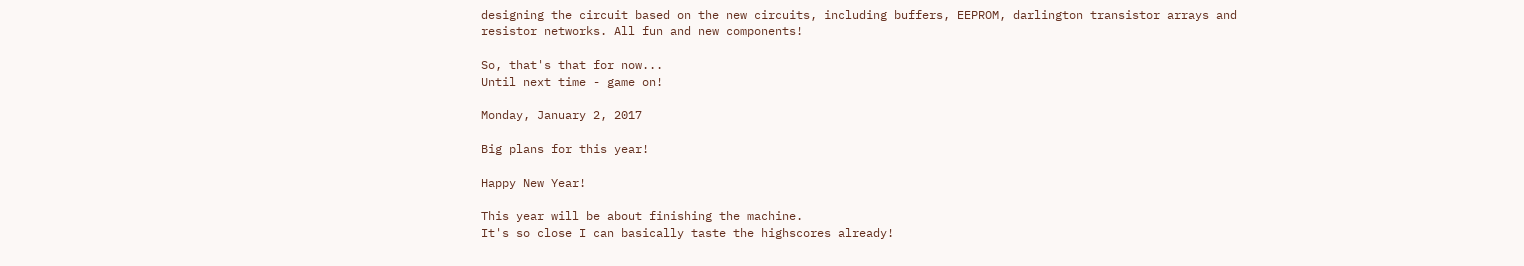designing the circuit based on the new circuits, including buffers, EEPROM, darlington transistor arrays and resistor networks. All fun and new components!

So, that's that for now...
Until next time - game on!

Monday, January 2, 2017

Big plans for this year!

Happy New Year!

This year will be about finishing the machine.
It's so close I can basically taste the highscores already!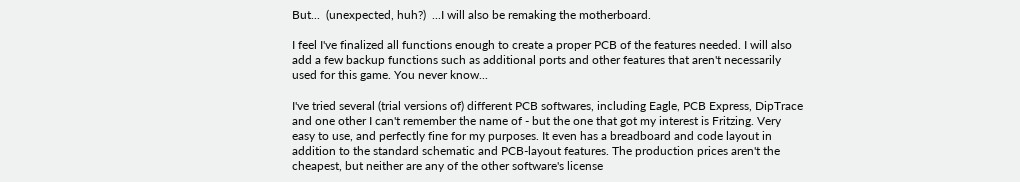But...  (unexpected, huh?)  ...I will also be remaking the motherboard.

I feel I've finalized all functions enough to create a proper PCB of the features needed. I will also add a few backup functions such as additional ports and other features that aren't necessarily used for this game. You never know...

I've tried several (trial versions of) different PCB softwares, including Eagle, PCB Express, DipTrace and one other I can't remember the name of - but the one that got my interest is Fritzing. Very easy to use, and perfectly fine for my purposes. It even has a breadboard and code layout in addition to the standard schematic and PCB-layout features. The production prices aren't the cheapest, but neither are any of the other software's license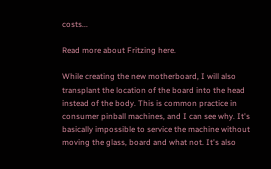costs...

Read more about Fritzing here.

While creating the new motherboard, I will also transplant the location of the board into the head instead of the body. This is common practice in consumer pinball machines, and I can see why. It's basically impossible to service the machine without moving the glass, board and what not. It's also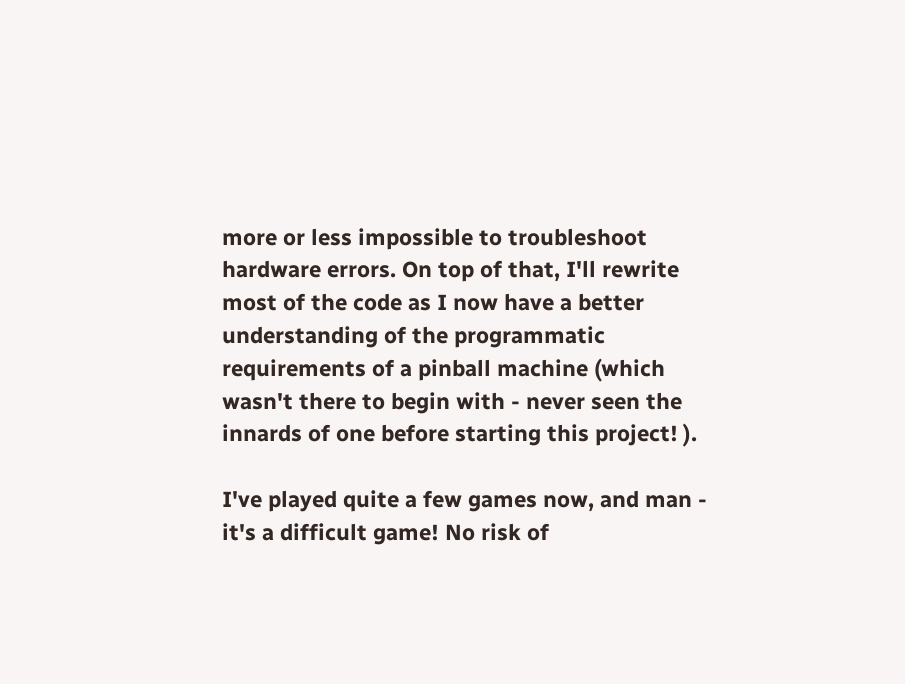more or less impossible to troubleshoot hardware errors. On top of that, I'll rewrite most of the code as I now have a better understanding of the programmatic requirements of a pinball machine (which wasn't there to begin with - never seen the innards of one before starting this project! ).

I've played quite a few games now, and man - it's a difficult game! No risk of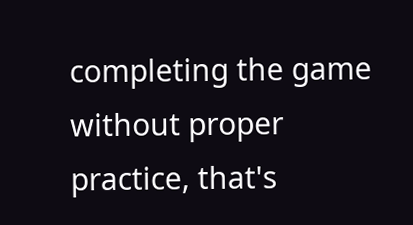completing the game without proper practice, that's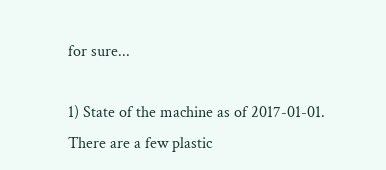for sure...

1) State of the machine as of 2017-01-01. There are a few plastic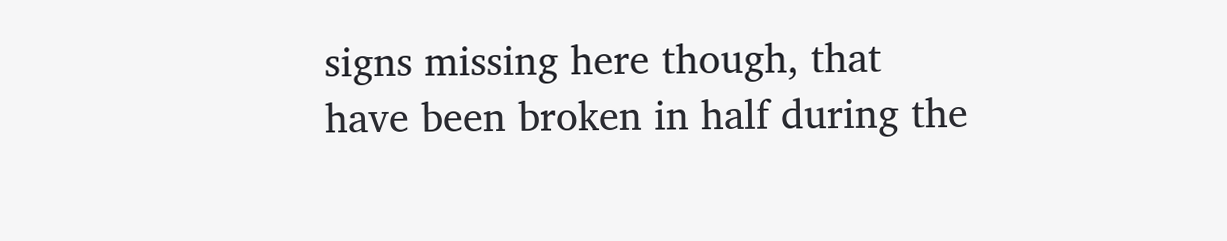signs missing here though, that have been broken in half during the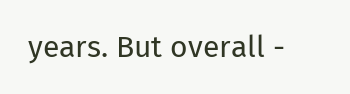years. But overall -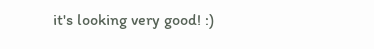it's looking very good! :)